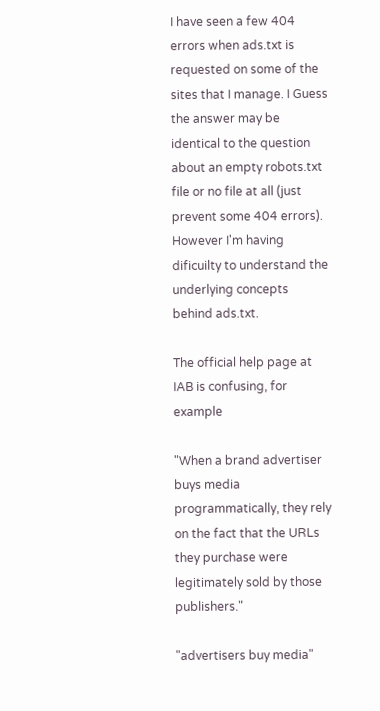I have seen a few 404 errors when ads.txt is requested on some of the sites that I manage. I Guess the answer may be identical to the question about an empty robots.txt file or no file at all (just prevent some 404 errors). However I'm having dificuilty to understand the underlying concepts behind ads.txt.

The official help page at IAB is confusing, for example

"When a brand advertiser buys media programmatically, they rely on the fact that the URLs they purchase were legitimately sold by those publishers."

"advertisers buy media"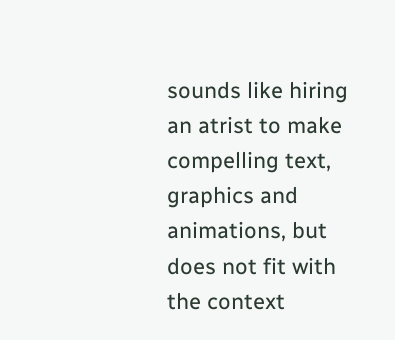sounds like hiring an atrist to make compelling text, graphics and animations, but does not fit with the context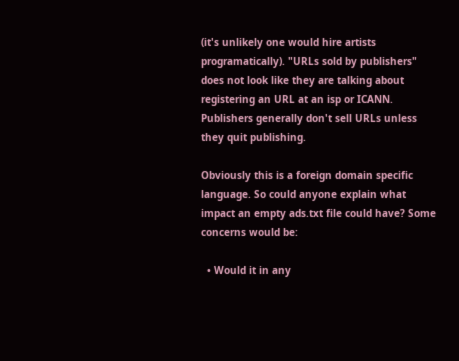(it's unlikely one would hire artists programatically). "URLs sold by publishers" does not look like they are talking about registering an URL at an isp or ICANN. Publishers generally don't sell URLs unless they quit publishing.

Obviously this is a foreign domain specific language. So could anyone explain what impact an empty ads.txt file could have? Some concerns would be:

  • Would it in any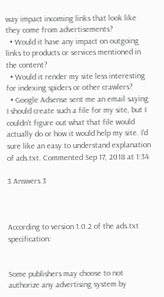way impact incoming links that look like they come from advertisements?
  • Would it have any impact on outgoing links to products or services mentioned in the content?
  • Would it render my site less interesting for indexing spiders or other crawlers?
  • Google Adsense sent me an email saying I should create such a file for my site, but I couldn't figure out what that file would actually do or how it would help my site. I'd sure like an easy to understand explanation of ads.txt. Commented Sep 17, 2018 at 1:34

3 Answers 3



According to version 1.0.2 of the ads.txt specification:


Some publishers may choose to not authorize any advertising system by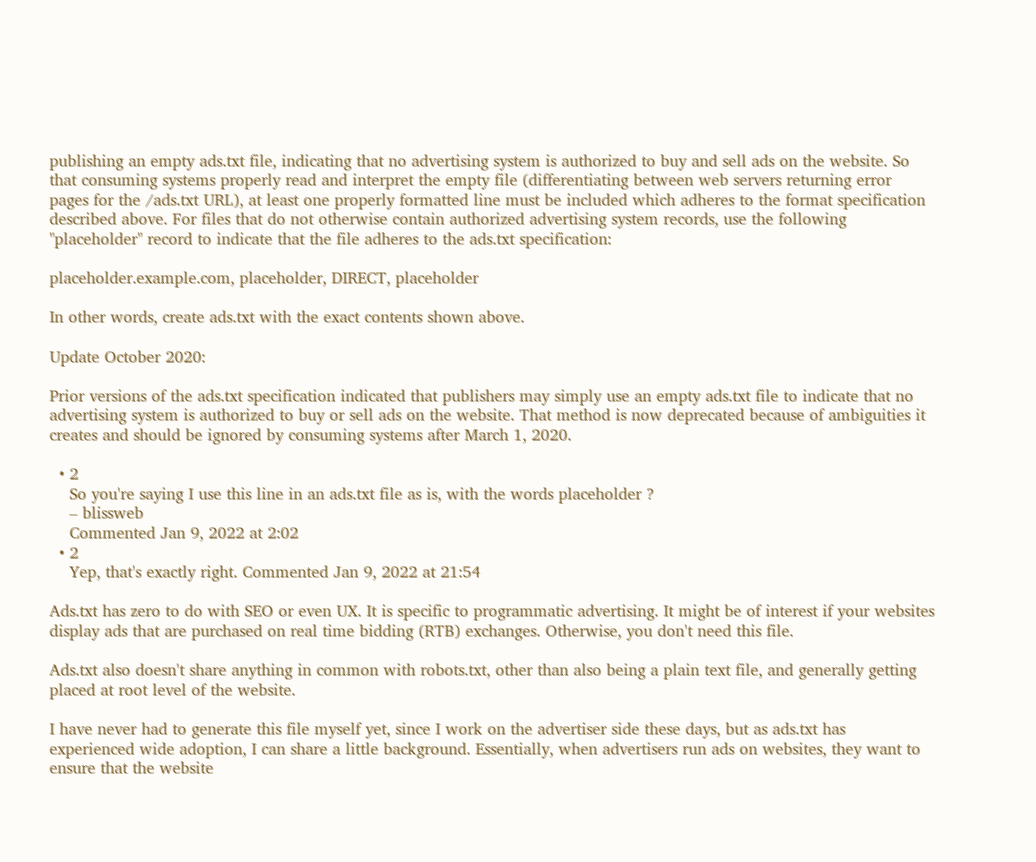publishing an empty ads.txt file, indicating that no advertising system is authorized to buy and sell ads on the website. So that consuming systems properly read and interpret the empty file (differentiating between web servers returning error pages for the /ads.txt URL), at least one properly formatted line must be included which adheres to the format specification described above. For files that do not otherwise contain authorized advertising system records, use the following "placeholder" record to indicate that the file adheres to the ads.txt specification:

placeholder.example.com, placeholder, DIRECT, placeholder

In other words, create ads.txt with the exact contents shown above.

Update October 2020:

Prior versions of the ads.txt specification indicated that publishers may simply use an empty ads.txt file to indicate that no advertising system is authorized to buy or sell ads on the website. That method is now deprecated because of ambiguities it creates and should be ignored by consuming systems after March 1, 2020.

  • 2
    So you're saying I use this line in an ads.txt file as is, with the words placeholder ?
    – blissweb
    Commented Jan 9, 2022 at 2:02
  • 2
    Yep, that's exactly right. Commented Jan 9, 2022 at 21:54

Ads.txt has zero to do with SEO or even UX. It is specific to programmatic advertising. It might be of interest if your websites display ads that are purchased on real time bidding (RTB) exchanges. Otherwise, you don't need this file.

Ads.txt also doesn't share anything in common with robots.txt, other than also being a plain text file, and generally getting placed at root level of the website.

I have never had to generate this file myself yet, since I work on the advertiser side these days, but as ads.txt has experienced wide adoption, I can share a little background. Essentially, when advertisers run ads on websites, they want to ensure that the website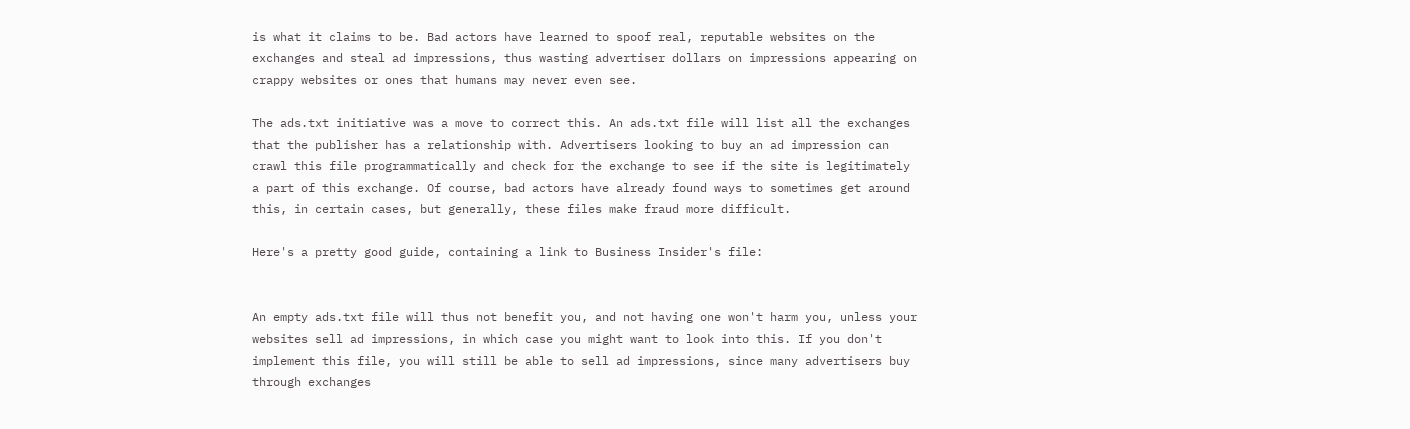is what it claims to be. Bad actors have learned to spoof real, reputable websites on the exchanges and steal ad impressions, thus wasting advertiser dollars on impressions appearing on crappy websites or ones that humans may never even see.

The ads.txt initiative was a move to correct this. An ads.txt file will list all the exchanges that the publisher has a relationship with. Advertisers looking to buy an ad impression can crawl this file programmatically and check for the exchange to see if the site is legitimately a part of this exchange. Of course, bad actors have already found ways to sometimes get around this, in certain cases, but generally, these files make fraud more difficult.

Here's a pretty good guide, containing a link to Business Insider's file:


An empty ads.txt file will thus not benefit you, and not having one won't harm you, unless your websites sell ad impressions, in which case you might want to look into this. If you don't implement this file, you will still be able to sell ad impressions, since many advertisers buy through exchanges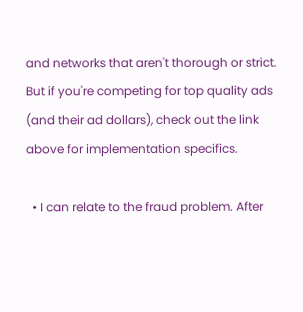and networks that aren't thorough or strict. But if you're competing for top quality ads (and their ad dollars), check out the link above for implementation specifics.

  • I can relate to the fraud problem. After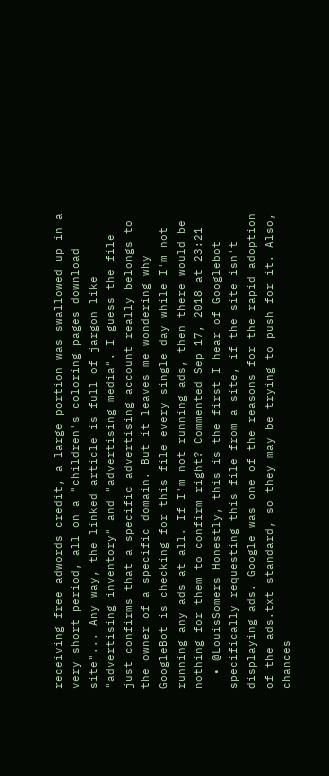receiving free adwords credit, a large portion was swallowed up in a very short period, all on a "children's coloring pages download site"... Any way, the linked article is full of jargon like "advertising inventory" and "advertising media". I guess the file just confirms that a specific advertising account really belongs to the owner of a specific domain. But it leaves me wondering why GoogleBot is checking for this file every single day while I'm not running any ads at all. If I'm not running ads, then there would be nothing for them to confirm right? Commented Sep 17, 2018 at 23:21
  • @LouisSomers Honestly, this is the first I hear of Googlebot specifically requesting this file from a site, if the site isn't displaying ads. Google was one of the reasons for the rapid adoption of the ads.txt standard, so they may be trying to push for it. Also, chances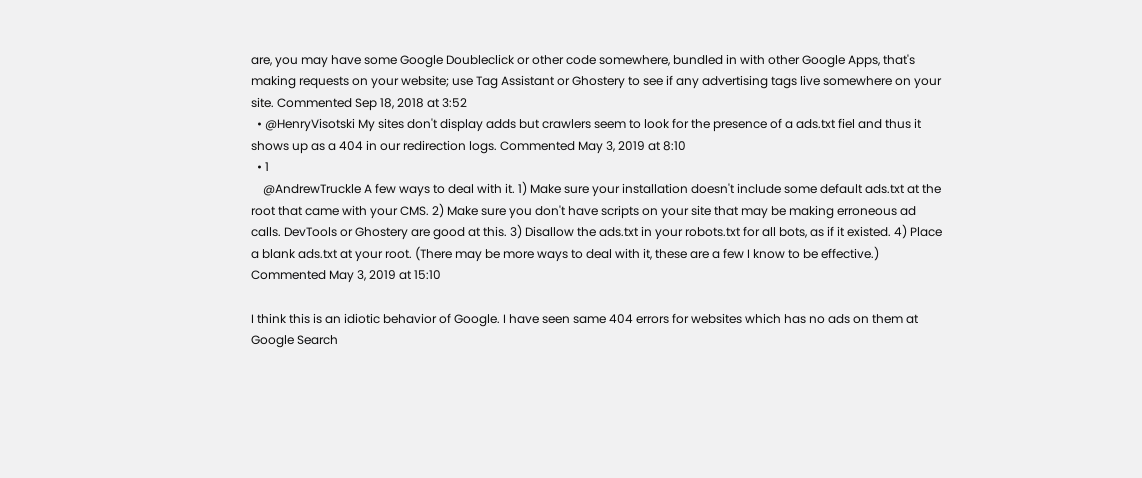are, you may have some Google Doubleclick or other code somewhere, bundled in with other Google Apps, that's making requests on your website; use Tag Assistant or Ghostery to see if any advertising tags live somewhere on your site. Commented Sep 18, 2018 at 3:52
  • @HenryVisotski My sites don't display adds but crawlers seem to look for the presence of a ads.txt fiel and thus it shows up as a 404 in our redirection logs. Commented May 3, 2019 at 8:10
  • 1
    @AndrewTruckle A few ways to deal with it. 1) Make sure your installation doesn't include some default ads.txt at the root that came with your CMS. 2) Make sure you don't have scripts on your site that may be making erroneous ad calls. DevTools or Ghostery are good at this. 3) Disallow the ads.txt in your robots.txt for all bots, as if it existed. 4) Place a blank ads.txt at your root. (There may be more ways to deal with it, these are a few I know to be effective.) Commented May 3, 2019 at 15:10

I think this is an idiotic behavior of Google. I have seen same 404 errors for websites which has no ads on them at Google Search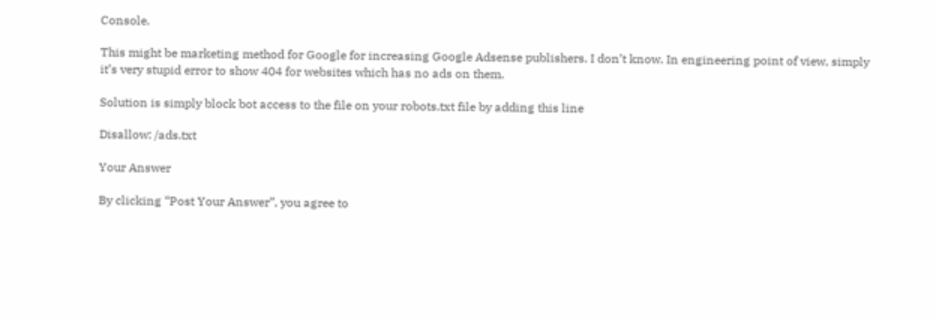Console.

This might be marketing method for Google for increasing Google Adsense publishers. I don’t know. In engineering point of view, simply it’s very stupid error to show 404 for websites which has no ads on them.

Solution is simply block bot access to the file on your robots.txt file by adding this line

Disallow: /ads.txt

Your Answer

By clicking “Post Your Answer”, you agree to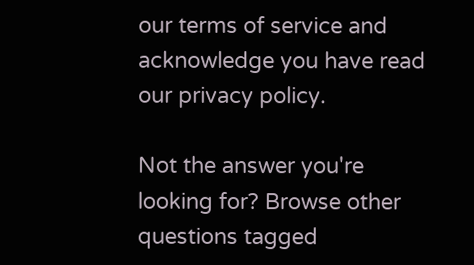our terms of service and acknowledge you have read our privacy policy.

Not the answer you're looking for? Browse other questions tagged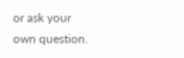or ask your own question.